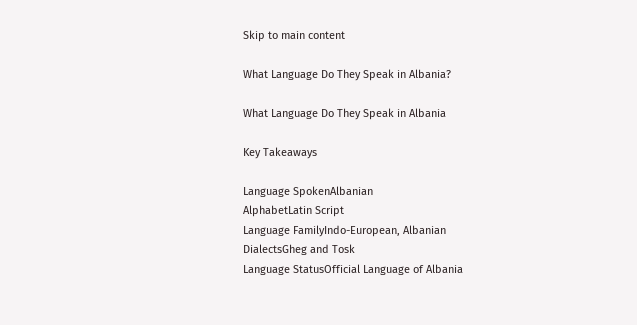Skip to main content

What Language Do They Speak in Albania?

What Language Do They Speak in Albania

Key Takeaways

Language SpokenAlbanian
AlphabetLatin Script
Language FamilyIndo-European, Albanian
DialectsGheg and Tosk
Language StatusOfficial Language of Albania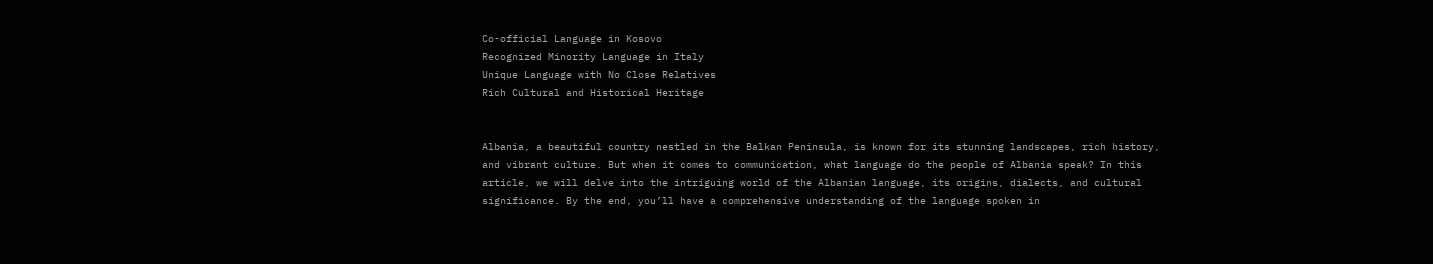Co-official Language in Kosovo
Recognized Minority Language in Italy
Unique Language with No Close Relatives
Rich Cultural and Historical Heritage


Albania, a beautiful country nestled in the Balkan Peninsula, is known for its stunning landscapes, rich history, and vibrant culture. But when it comes to communication, what language do the people of Albania speak? In this article, we will delve into the intriguing world of the Albanian language, its origins, dialects, and cultural significance. By the end, you’ll have a comprehensive understanding of the language spoken in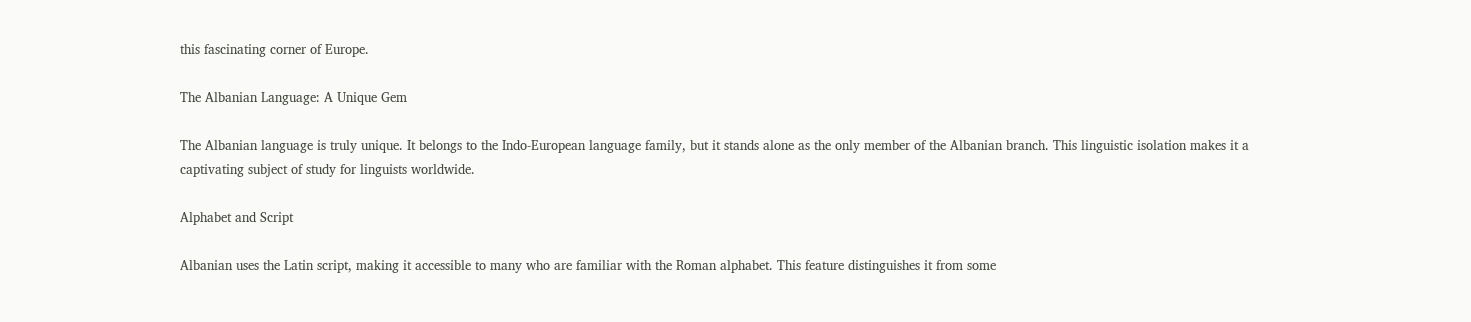this fascinating corner of Europe.

The Albanian Language: A Unique Gem

The Albanian language is truly unique. It belongs to the Indo-European language family, but it stands alone as the only member of the Albanian branch. This linguistic isolation makes it a captivating subject of study for linguists worldwide.

Alphabet and Script

Albanian uses the Latin script, making it accessible to many who are familiar with the Roman alphabet. This feature distinguishes it from some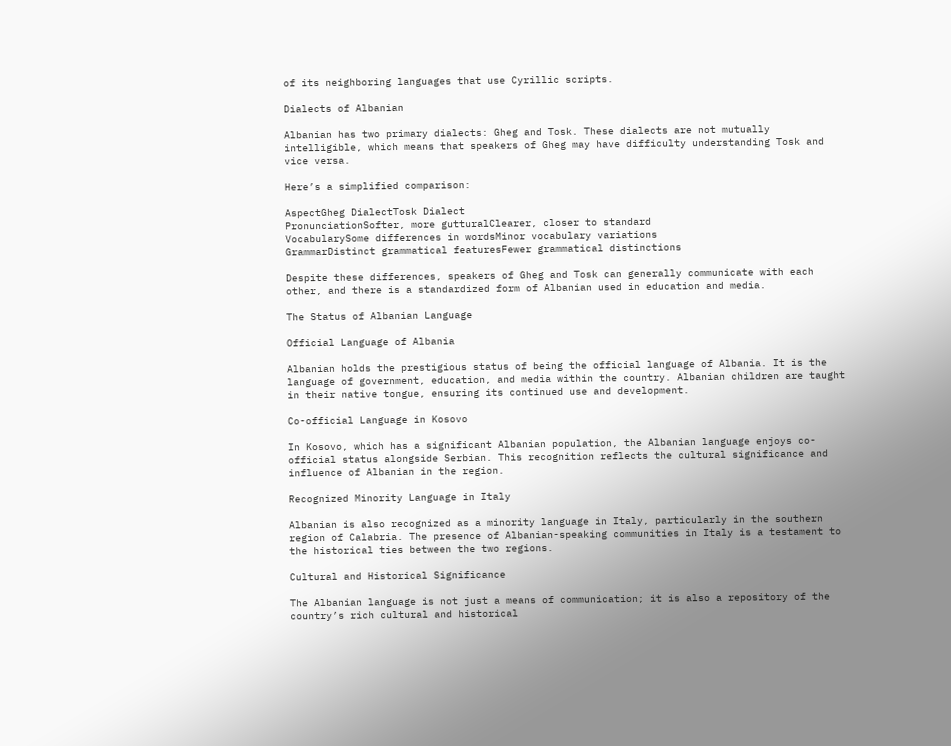of its neighboring languages that use Cyrillic scripts.

Dialects of Albanian

Albanian has two primary dialects: Gheg and Tosk. These dialects are not mutually intelligible, which means that speakers of Gheg may have difficulty understanding Tosk and vice versa.

Here’s a simplified comparison:

AspectGheg DialectTosk Dialect
PronunciationSofter, more gutturalClearer, closer to standard
VocabularySome differences in wordsMinor vocabulary variations
GrammarDistinct grammatical featuresFewer grammatical distinctions

Despite these differences, speakers of Gheg and Tosk can generally communicate with each other, and there is a standardized form of Albanian used in education and media.

The Status of Albanian Language

Official Language of Albania

Albanian holds the prestigious status of being the official language of Albania. It is the language of government, education, and media within the country. Albanian children are taught in their native tongue, ensuring its continued use and development.

Co-official Language in Kosovo

In Kosovo, which has a significant Albanian population, the Albanian language enjoys co-official status alongside Serbian. This recognition reflects the cultural significance and influence of Albanian in the region.

Recognized Minority Language in Italy

Albanian is also recognized as a minority language in Italy, particularly in the southern region of Calabria. The presence of Albanian-speaking communities in Italy is a testament to the historical ties between the two regions.

Cultural and Historical Significance

The Albanian language is not just a means of communication; it is also a repository of the country’s rich cultural and historical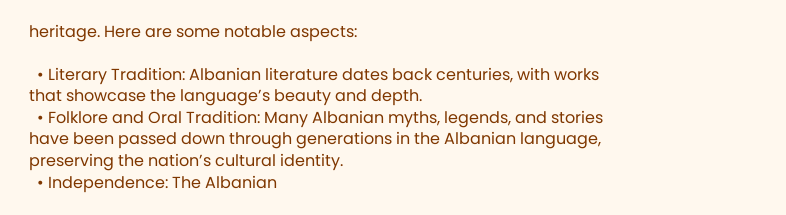heritage. Here are some notable aspects:

  • Literary Tradition: Albanian literature dates back centuries, with works that showcase the language’s beauty and depth.
  • Folklore and Oral Tradition: Many Albanian myths, legends, and stories have been passed down through generations in the Albanian language, preserving the nation’s cultural identity.
  • Independence: The Albanian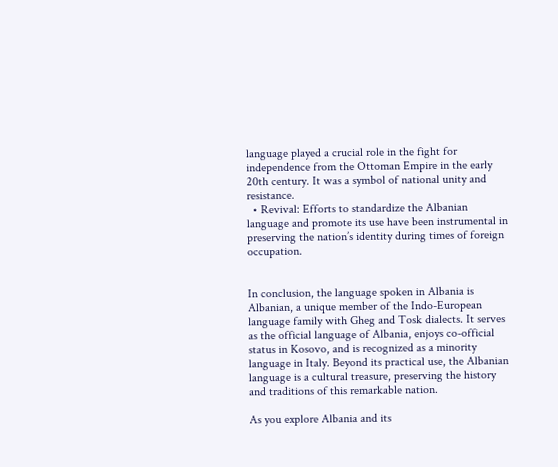language played a crucial role in the fight for independence from the Ottoman Empire in the early 20th century. It was a symbol of national unity and resistance.
  • Revival: Efforts to standardize the Albanian language and promote its use have been instrumental in preserving the nation’s identity during times of foreign occupation.


In conclusion, the language spoken in Albania is Albanian, a unique member of the Indo-European language family with Gheg and Tosk dialects. It serves as the official language of Albania, enjoys co-official status in Kosovo, and is recognized as a minority language in Italy. Beyond its practical use, the Albanian language is a cultural treasure, preserving the history and traditions of this remarkable nation.

As you explore Albania and its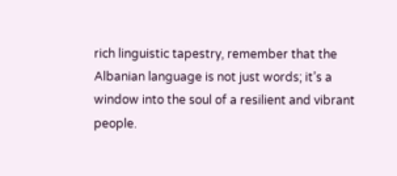rich linguistic tapestry, remember that the Albanian language is not just words; it’s a window into the soul of a resilient and vibrant people.